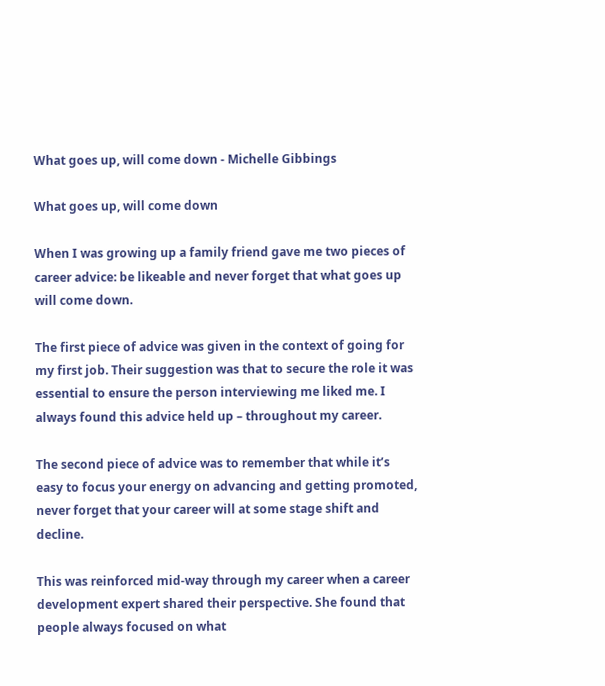What goes up, will come down - Michelle Gibbings

What goes up, will come down

When I was growing up a family friend gave me two pieces of career advice: be likeable and never forget that what goes up will come down.

The first piece of advice was given in the context of going for my first job. Their suggestion was that to secure the role it was essential to ensure the person interviewing me liked me. I always found this advice held up – throughout my career.

The second piece of advice was to remember that while it’s easy to focus your energy on advancing and getting promoted, never forget that your career will at some stage shift and decline.

This was reinforced mid-way through my career when a career development expert shared their perspective. She found that people always focused on what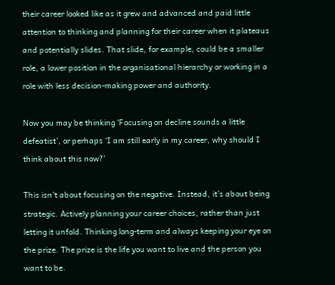their career looked like as it grew and advanced and paid little attention to thinking and planning for their career when it plateaus and potentially slides. That slide, for example, could be a smaller role, a lower position in the organisational hierarchy or working in a role with less decision-making power and authority.

Now you may be thinking ‘Focusing on decline sounds a little defeatist’, or perhaps ‘I am still early in my career, why should I think about this now?’

This isn’t about focusing on the negative. Instead, it’s about being strategic. Actively planning your career choices, rather than just letting it unfold. Thinking long-term and always keeping your eye on the prize. The prize is the life you want to live and the person you want to be.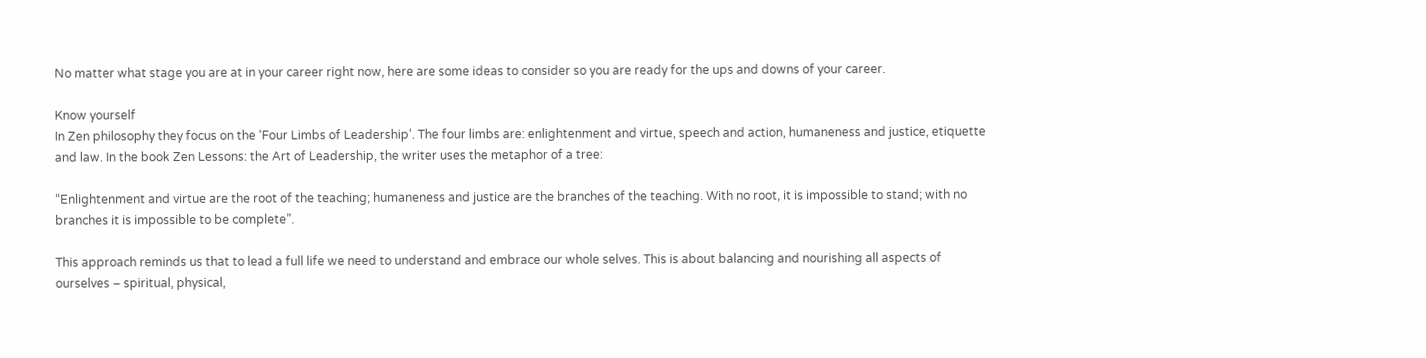No matter what stage you are at in your career right now, here are some ideas to consider so you are ready for the ups and downs of your career.

Know yourself
In Zen philosophy they focus on the ‘Four Limbs of Leadership’. The four limbs are: enlightenment and virtue, speech and action, humaneness and justice, etiquette and law. In the book Zen Lessons: the Art of Leadership, the writer uses the metaphor of a tree:

“Enlightenment and virtue are the root of the teaching; humaneness and justice are the branches of the teaching. With no root, it is impossible to stand; with no branches it is impossible to be complete”.

This approach reminds us that to lead a full life we need to understand and embrace our whole selves. This is about balancing and nourishing all aspects of ourselves – spiritual, physical,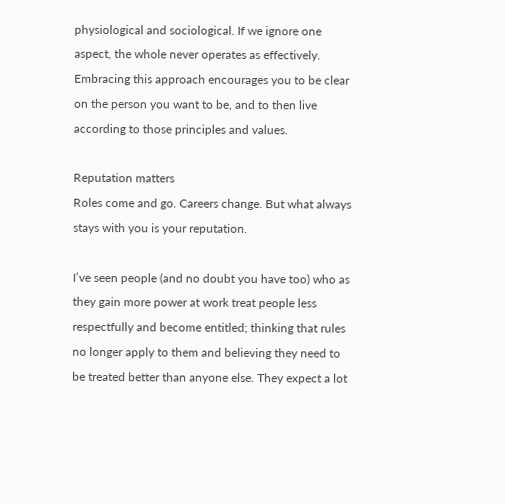physiological and sociological. If we ignore one aspect, the whole never operates as effectively. Embracing this approach encourages you to be clear on the person you want to be, and to then live according to those principles and values.

Reputation matters
Roles come and go. Careers change. But what always stays with you is your reputation.

I’ve seen people (and no doubt you have too) who as they gain more power at work treat people less respectfully and become entitled; thinking that rules no longer apply to them and believing they need to be treated better than anyone else. They expect a lot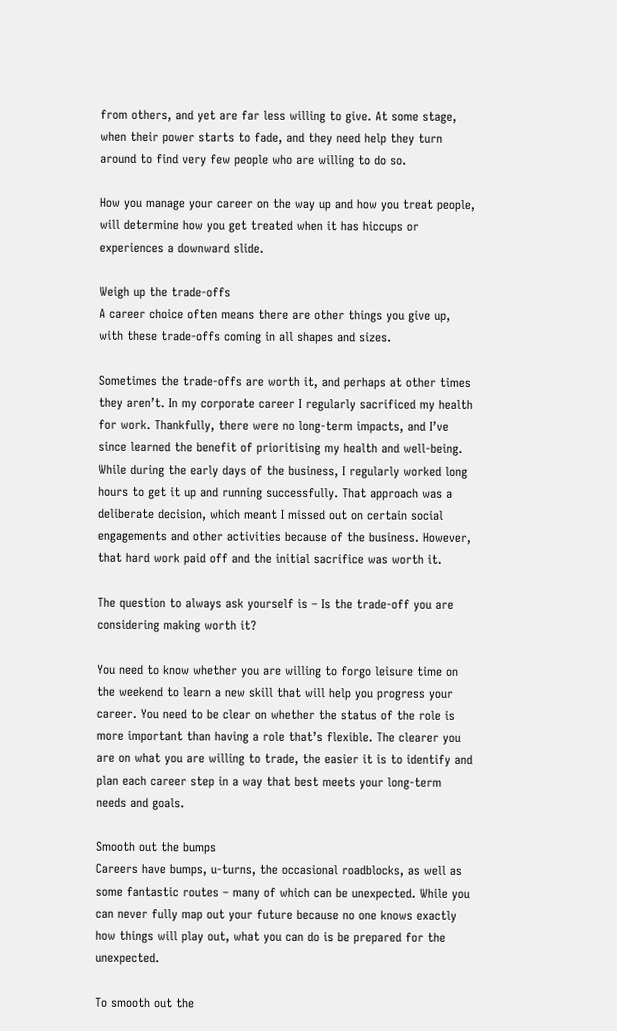from others, and yet are far less willing to give. At some stage, when their power starts to fade, and they need help they turn around to find very few people who are willing to do so.

How you manage your career on the way up and how you treat people, will determine how you get treated when it has hiccups or experiences a downward slide.

Weigh up the trade-offs
A career choice often means there are other things you give up, with these trade-offs coming in all shapes and sizes.

Sometimes the trade-offs are worth it, and perhaps at other times they aren’t. In my corporate career I regularly sacrificed my health for work. Thankfully, there were no long-term impacts, and I’ve since learned the benefit of prioritising my health and well-being. While during the early days of the business, I regularly worked long hours to get it up and running successfully. That approach was a deliberate decision, which meant I missed out on certain social engagements and other activities because of the business. However, that hard work paid off and the initial sacrifice was worth it.

The question to always ask yourself is – Is the trade-off you are considering making worth it?

You need to know whether you are willing to forgo leisure time on the weekend to learn a new skill that will help you progress your career. You need to be clear on whether the status of the role is more important than having a role that’s flexible. The clearer you are on what you are willing to trade, the easier it is to identify and plan each career step in a way that best meets your long-term needs and goals.

Smooth out the bumps
Careers have bumps, u-turns, the occasional roadblocks, as well as some fantastic routes – many of which can be unexpected. While you can never fully map out your future because no one knows exactly how things will play out, what you can do is be prepared for the unexpected.

To smooth out the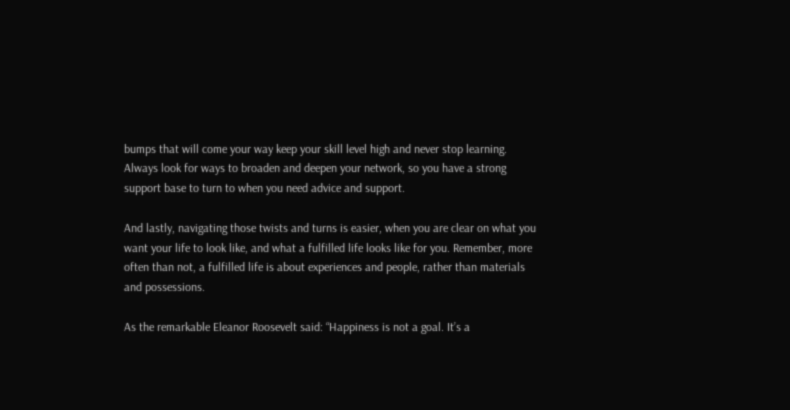bumps that will come your way keep your skill level high and never stop learning. Always look for ways to broaden and deepen your network, so you have a strong support base to turn to when you need advice and support.

And lastly, navigating those twists and turns is easier, when you are clear on what you want your life to look like, and what a fulfilled life looks like for you. Remember, more often than not, a fulfilled life is about experiences and people, rather than materials and possessions.

As the remarkable Eleanor Roosevelt said: “Happiness is not a goal. It’s a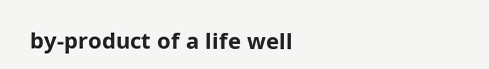by-product of a life well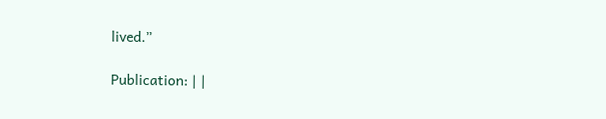lived.”

Publication: | |